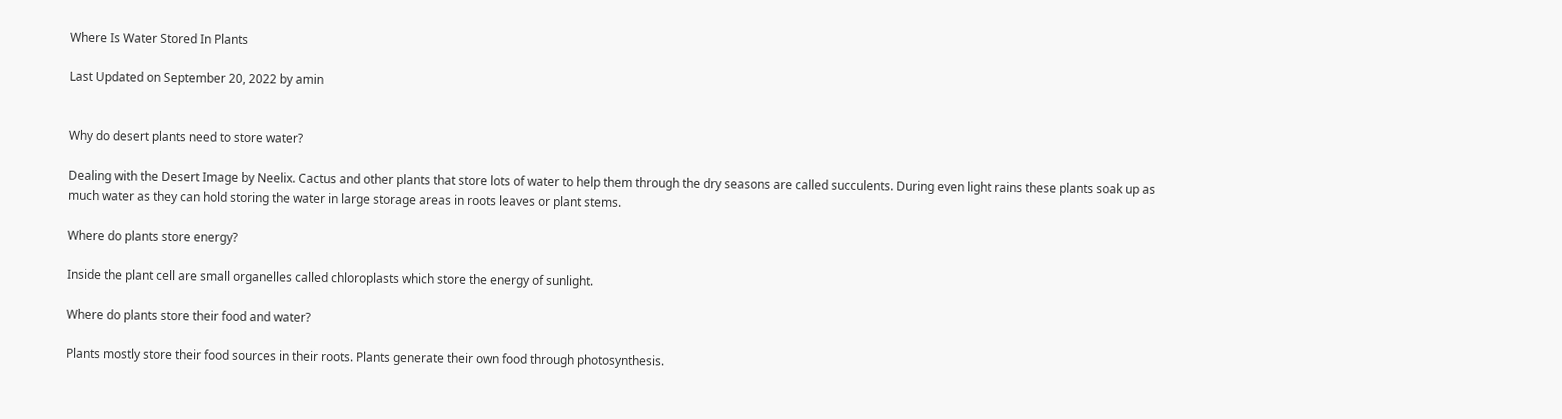Where Is Water Stored In Plants

Last Updated on September 20, 2022 by amin


Why do desert plants need to store water?

Dealing with the Desert Image by Neelix. Cactus and other plants that store lots of water to help them through the dry seasons are called succulents. During even light rains these plants soak up as much water as they can hold storing the water in large storage areas in roots leaves or plant stems.

Where do plants store energy?

Inside the plant cell are small organelles called chloroplasts which store the energy of sunlight.

Where do plants store their food and water?

Plants mostly store their food sources in their roots. Plants generate their own food through photosynthesis.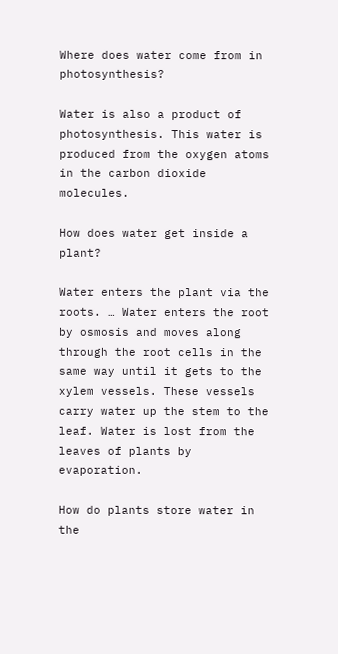Where does water come from in photosynthesis?

Water is also a product of photosynthesis. This water is produced from the oxygen atoms in the carbon dioxide molecules.

How does water get inside a plant?

Water enters the plant via the roots. … Water enters the root by osmosis and moves along through the root cells in the same way until it gets to the xylem vessels. These vessels carry water up the stem to the leaf. Water is lost from the leaves of plants by evaporation.

How do plants store water in the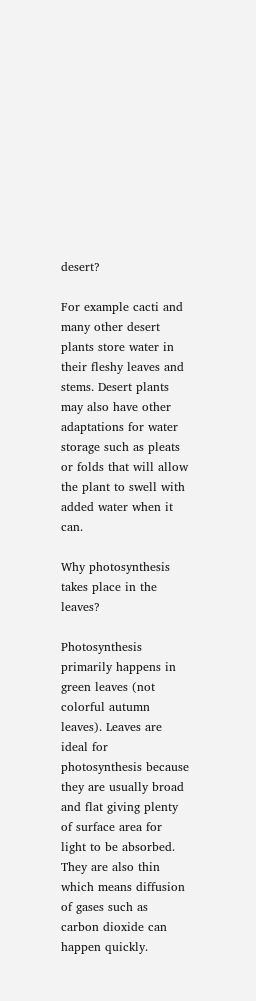desert?

For example cacti and many other desert plants store water in their fleshy leaves and stems. Desert plants may also have other adaptations for water storage such as pleats or folds that will allow the plant to swell with added water when it can.

Why photosynthesis takes place in the leaves?

Photosynthesis primarily happens in green leaves (not colorful autumn leaves). Leaves are ideal for photosynthesis because they are usually broad and flat giving plenty of surface area for light to be absorbed. They are also thin which means diffusion of gases such as carbon dioxide can happen quickly.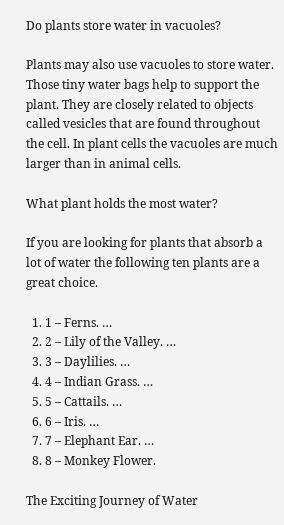Do plants store water in vacuoles?

Plants may also use vacuoles to store water. Those tiny water bags help to support the plant. They are closely related to objects called vesicles that are found throughout the cell. In plant cells the vacuoles are much larger than in animal cells.

What plant holds the most water?

If you are looking for plants that absorb a lot of water the following ten plants are a great choice.

  1. 1 – Ferns. …
  2. 2 – Lily of the Valley. …
  3. 3 – Daylilies. …
  4. 4 – Indian Grass. …
  5. 5 – Cattails. …
  6. 6 – Iris. …
  7. 7 – Elephant Ear. …
  8. 8 – Monkey Flower.

The Exciting Journey of Water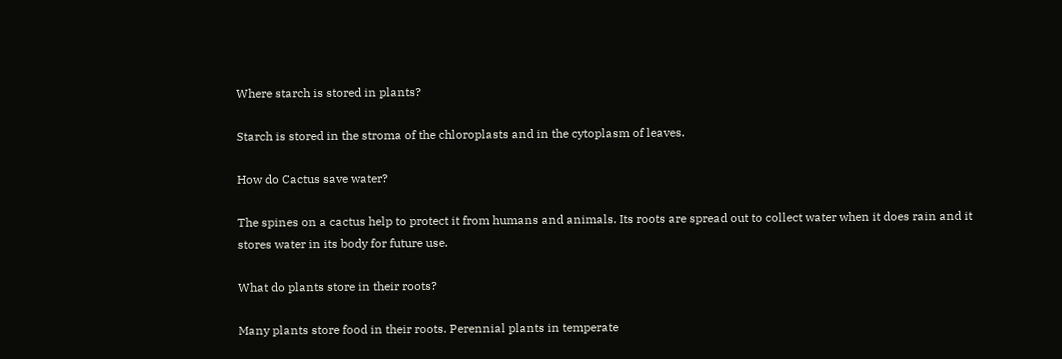Where starch is stored in plants?

Starch is stored in the stroma of the chloroplasts and in the cytoplasm of leaves.

How do Cactus save water?

The spines on a cactus help to protect it from humans and animals. Its roots are spread out to collect water when it does rain and it stores water in its body for future use.

What do plants store in their roots?

Many plants store food in their roots. Perennial plants in temperate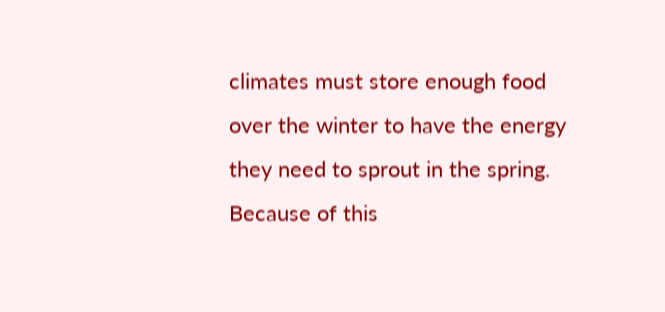climates must store enough food over the winter to have the energy they need to sprout in the spring. Because of this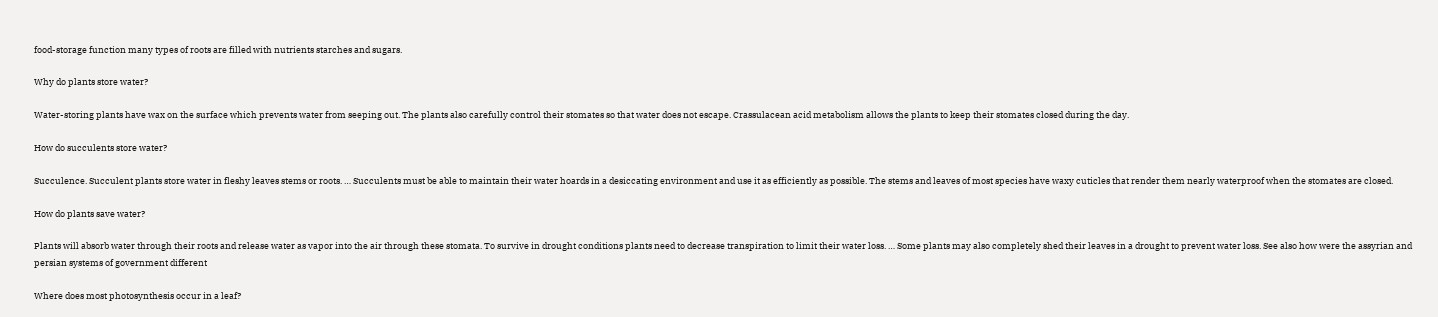food-storage function many types of roots are filled with nutrients starches and sugars.

Why do plants store water?

Water-storing plants have wax on the surface which prevents water from seeping out. The plants also carefully control their stomates so that water does not escape. Crassulacean acid metabolism allows the plants to keep their stomates closed during the day.

How do succulents store water?

Succulence. Succulent plants store water in fleshy leaves stems or roots. … Succulents must be able to maintain their water hoards in a desiccating environment and use it as efficiently as possible. The stems and leaves of most species have waxy cuticles that render them nearly waterproof when the stomates are closed.

How do plants save water?

Plants will absorb water through their roots and release water as vapor into the air through these stomata. To survive in drought conditions plants need to decrease transpiration to limit their water loss. … Some plants may also completely shed their leaves in a drought to prevent water loss. See also how were the assyrian and persian systems of government different

Where does most photosynthesis occur in a leaf?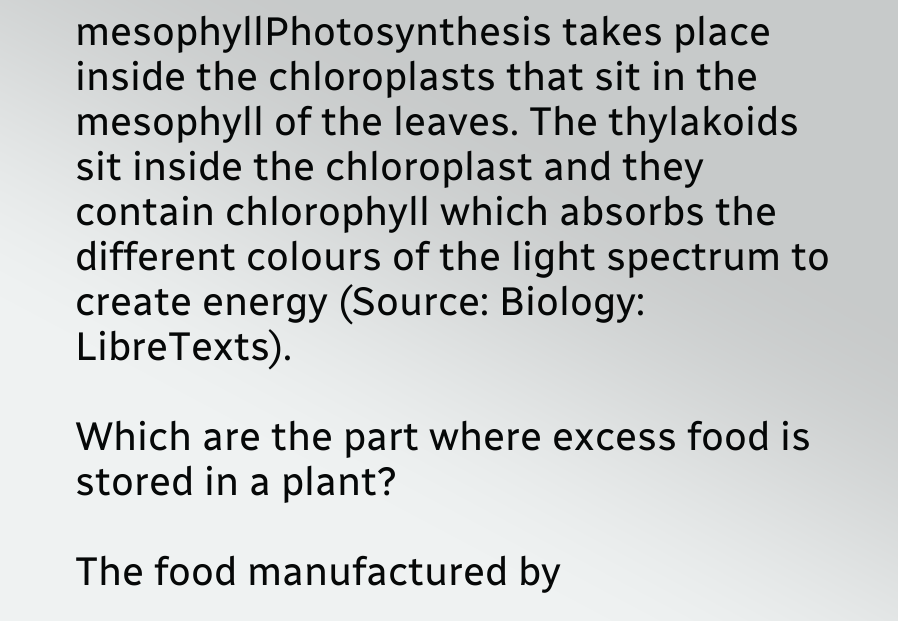mesophyllPhotosynthesis takes place inside the chloroplasts that sit in the mesophyll of the leaves. The thylakoids sit inside the chloroplast and they contain chlorophyll which absorbs the different colours of the light spectrum to create energy (Source: Biology: LibreTexts).

Which are the part where excess food is stored in a plant?

The food manufactured by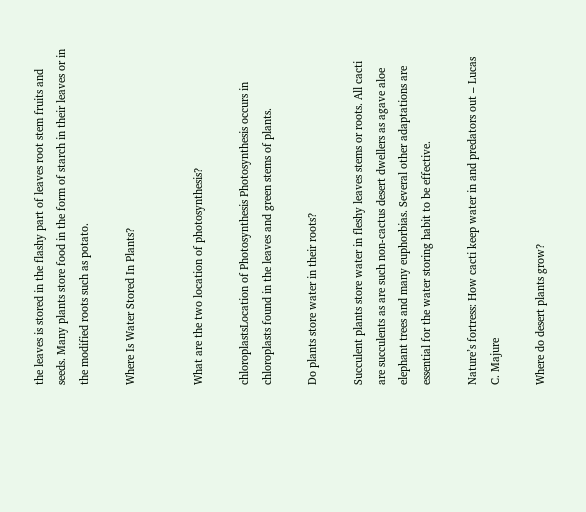the leaves is stored in the flashy part of leaves root stem fruits and seeds. Many plants store food in the form of starch in their leaves or in the modified roots such as potato.

Where Is Water Stored In Plants?


What are the two location of photosynthesis?

chloroplastsLocation of Photosynthesis Photosynthesis occurs in chloroplasts found in the leaves and green stems of plants.

Do plants store water in their roots?

Succulent plants store water in fleshy leaves stems or roots. All cacti are succulents as are such non-cactus desert dwellers as agave aloe elephant trees and many euphorbias. Several other adaptations are essential for the water storing habit to be effective.

Nature’s fortress: How cacti keep water in and predators out – Lucas C. Majure

Where do desert plants grow?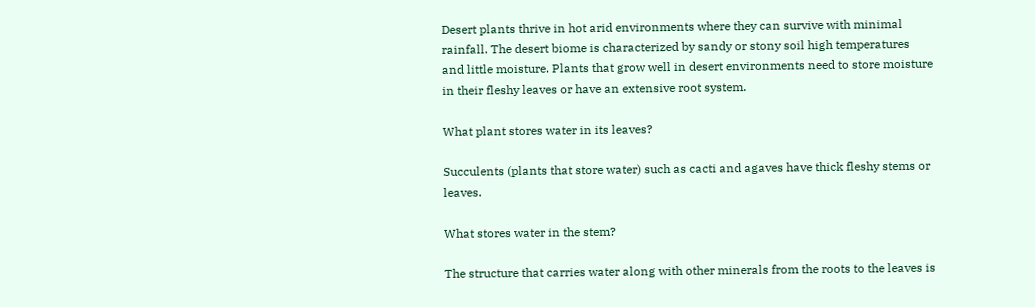Desert plants thrive in hot arid environments where they can survive with minimal rainfall. The desert biome is characterized by sandy or stony soil high temperatures and little moisture. Plants that grow well in desert environments need to store moisture in their fleshy leaves or have an extensive root system.

What plant stores water in its leaves?

Succulents (plants that store water) such as cacti and agaves have thick fleshy stems or leaves.

What stores water in the stem?

The structure that carries water along with other minerals from the roots to the leaves is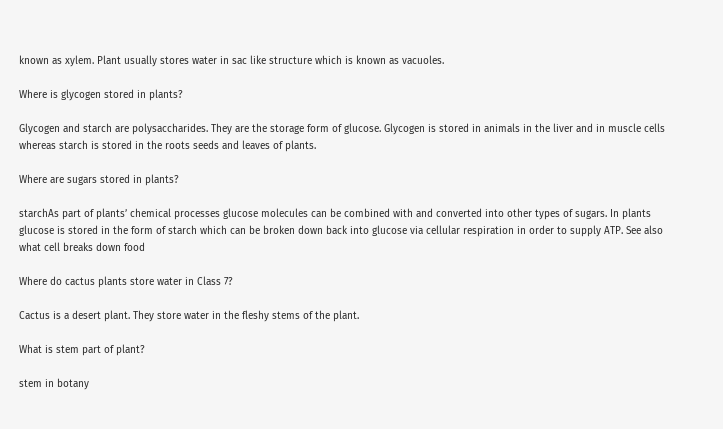known as xylem. Plant usually stores water in sac like structure which is known as vacuoles.

Where is glycogen stored in plants?

Glycogen and starch are polysaccharides. They are the storage form of glucose. Glycogen is stored in animals in the liver and in muscle cells whereas starch is stored in the roots seeds and leaves of plants.

Where are sugars stored in plants?

starchAs part of plants’ chemical processes glucose molecules can be combined with and converted into other types of sugars. In plants glucose is stored in the form of starch which can be broken down back into glucose via cellular respiration in order to supply ATP. See also what cell breaks down food

Where do cactus plants store water in Class 7?

Cactus is a desert plant. They store water in the fleshy stems of the plant.

What is stem part of plant?

stem in botany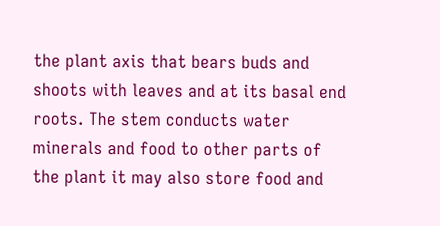the plant axis that bears buds and shoots with leaves and at its basal end roots. The stem conducts water minerals and food to other parts of the plant it may also store food and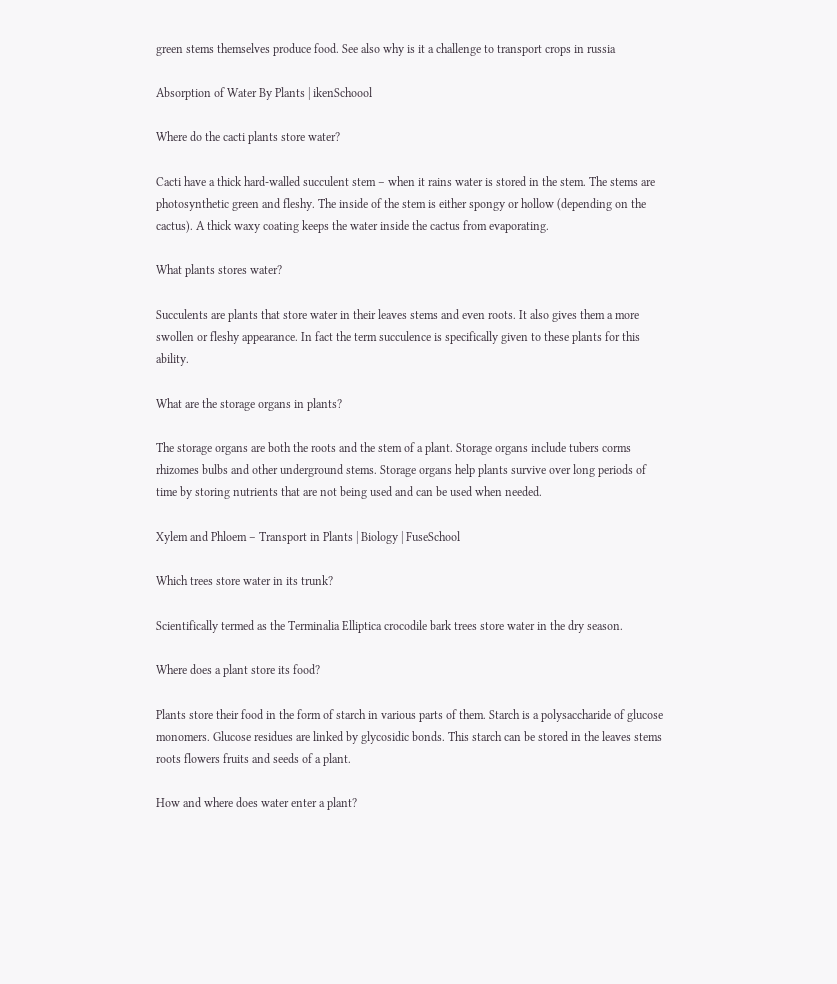green stems themselves produce food. See also why is it a challenge to transport crops in russia

Absorption of Water By Plants | ikenSchoool

Where do the cacti plants store water?

Cacti have a thick hard-walled succulent stem – when it rains water is stored in the stem. The stems are photosynthetic green and fleshy. The inside of the stem is either spongy or hollow (depending on the cactus). A thick waxy coating keeps the water inside the cactus from evaporating.

What plants stores water?

Succulents are plants that store water in their leaves stems and even roots. It also gives them a more swollen or fleshy appearance. In fact the term succulence is specifically given to these plants for this ability.

What are the storage organs in plants?

The storage organs are both the roots and the stem of a plant. Storage organs include tubers corms rhizomes bulbs and other underground stems. Storage organs help plants survive over long periods of time by storing nutrients that are not being used and can be used when needed.

Xylem and Phloem – Transport in Plants | Biology | FuseSchool

Which trees store water in its trunk?

Scientifically termed as the Terminalia Elliptica crocodile bark trees store water in the dry season.

Where does a plant store its food?

Plants store their food in the form of starch in various parts of them. Starch is a polysaccharide of glucose monomers. Glucose residues are linked by glycosidic bonds. This starch can be stored in the leaves stems roots flowers fruits and seeds of a plant.

How and where does water enter a plant?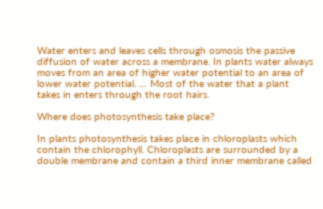Water enters and leaves cells through osmosis the passive diffusion of water across a membrane. In plants water always moves from an area of higher water potential to an area of lower water potential. … Most of the water that a plant takes in enters through the root hairs.

Where does photosynthesis take place?

In plants photosynthesis takes place in chloroplasts which contain the chlorophyll. Chloroplasts are surrounded by a double membrane and contain a third inner membrane called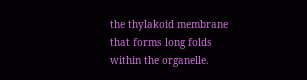the thylakoid membrane that forms long folds within the organelle.